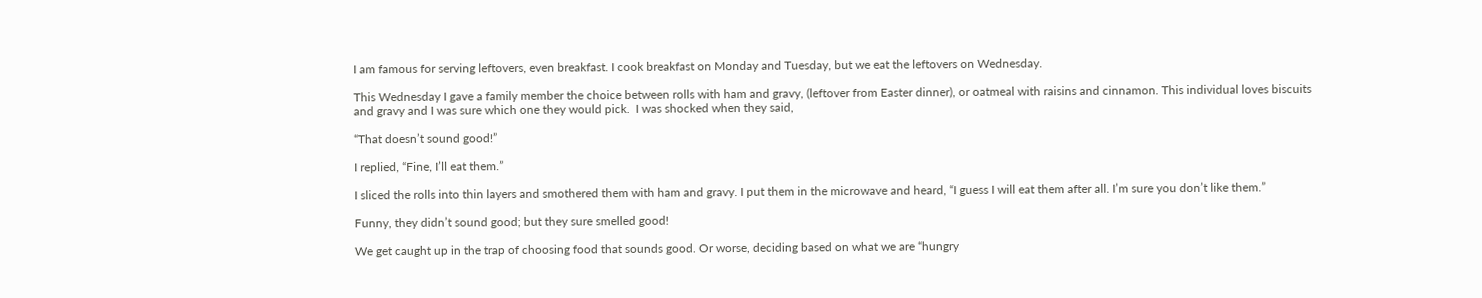I am famous for serving leftovers, even breakfast. I cook breakfast on Monday and Tuesday, but we eat the leftovers on Wednesday.

This Wednesday I gave a family member the choice between rolls with ham and gravy, (leftover from Easter dinner), or oatmeal with raisins and cinnamon. This individual loves biscuits and gravy and I was sure which one they would pick.  I was shocked when they said,

“That doesn’t sound good!”

I replied, “Fine, I’ll eat them.”

I sliced the rolls into thin layers and smothered them with ham and gravy. I put them in the microwave and heard, “I guess I will eat them after all. I’m sure you don’t like them.”

Funny, they didn’t sound good; but they sure smelled good!

We get caught up in the trap of choosing food that sounds good. Or worse, deciding based on what we are “hungry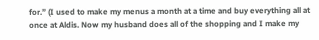for.” (I used to make my menus a month at a time and buy everything all at once at Aldis. Now my husband does all of the shopping and I make my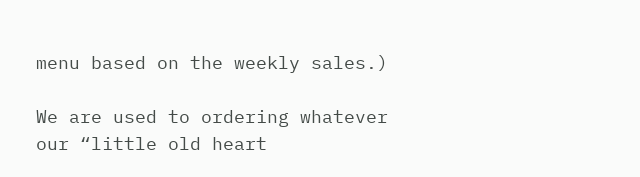menu based on the weekly sales.)

We are used to ordering whatever our “little old heart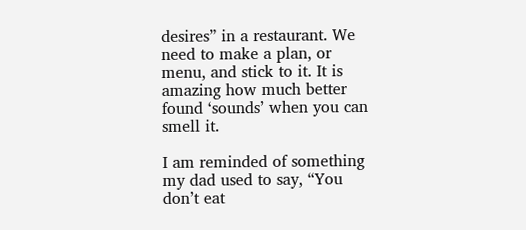desires” in a restaurant. We need to make a plan, or menu, and stick to it. It is amazing how much better found ‘sounds’ when you can smell it.

I am reminded of something my dad used to say, “You don’t eat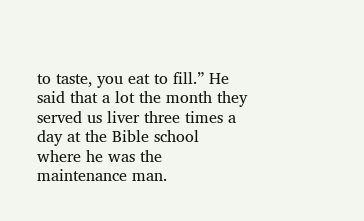to taste, you eat to fill.” He said that a lot the month they served us liver three times a day at the Bible school where he was the maintenance man.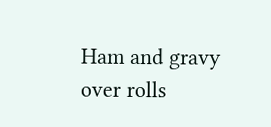Ham and gravy over rolls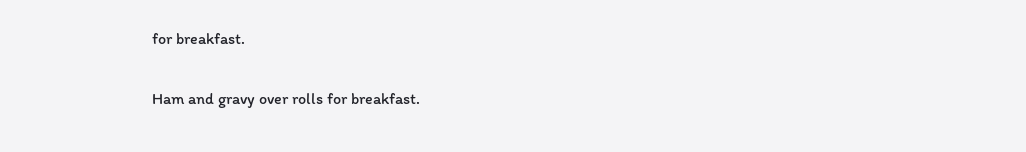for breakfast.

Ham and gravy over rolls for breakfast.